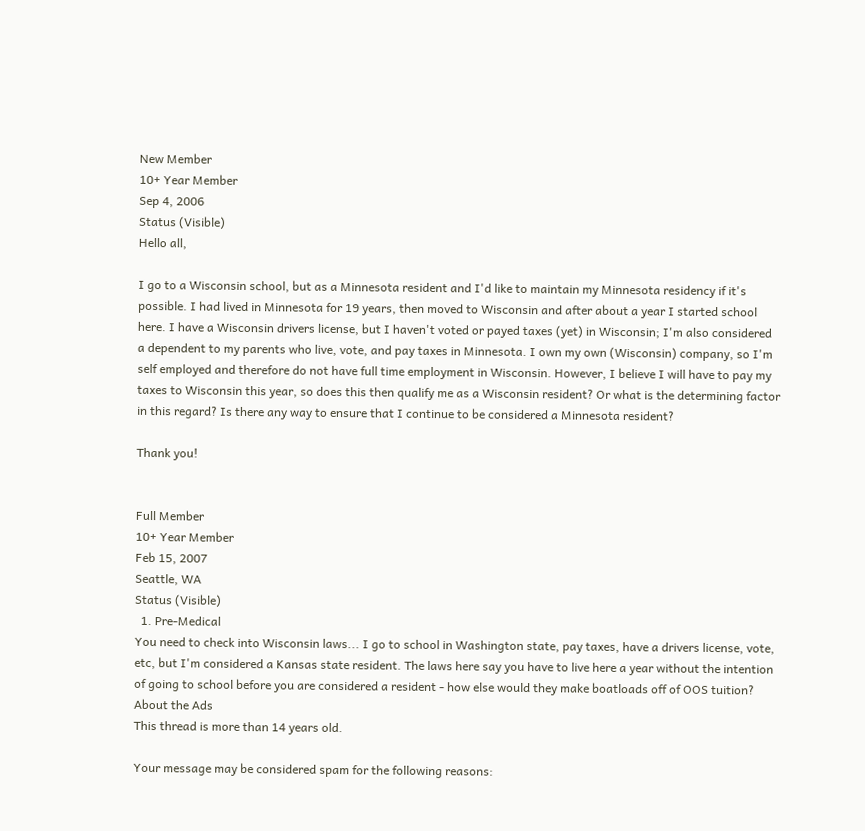New Member
10+ Year Member
Sep 4, 2006
Status (Visible)
Hello all,

I go to a Wisconsin school, but as a Minnesota resident and I'd like to maintain my Minnesota residency if it's possible. I had lived in Minnesota for 19 years, then moved to Wisconsin and after about a year I started school here. I have a Wisconsin drivers license, but I haven't voted or payed taxes (yet) in Wisconsin; I'm also considered a dependent to my parents who live, vote, and pay taxes in Minnesota. I own my own (Wisconsin) company, so I'm self employed and therefore do not have full time employment in Wisconsin. However, I believe I will have to pay my taxes to Wisconsin this year, so does this then qualify me as a Wisconsin resident? Or what is the determining factor in this regard? Is there any way to ensure that I continue to be considered a Minnesota resident?

Thank you!


Full Member
10+ Year Member
Feb 15, 2007
Seattle, WA
Status (Visible)
  1. Pre-Medical
You need to check into Wisconsin laws... I go to school in Washington state, pay taxes, have a drivers license, vote, etc, but I'm considered a Kansas state resident. The laws here say you have to live here a year without the intention of going to school before you are considered a resident - how else would they make boatloads off of OOS tuition?
About the Ads
This thread is more than 14 years old.

Your message may be considered spam for the following reasons: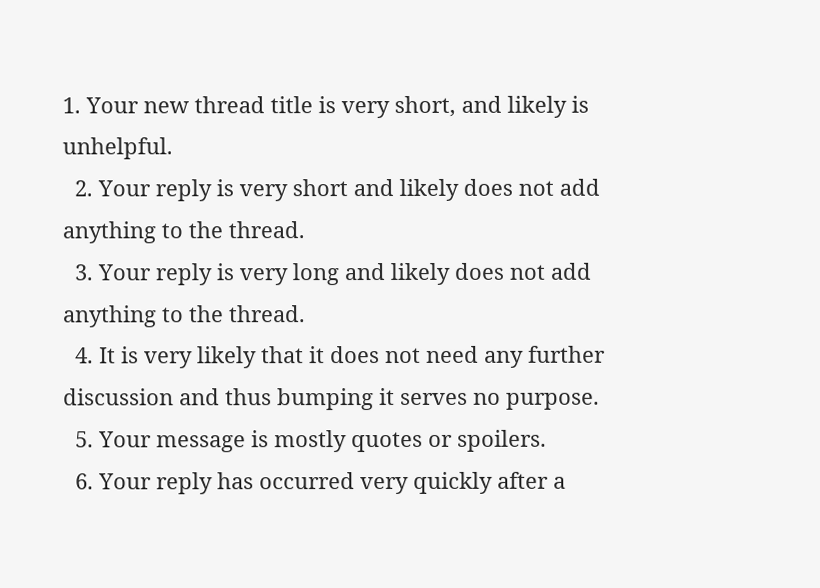1. Your new thread title is very short, and likely is unhelpful.
  2. Your reply is very short and likely does not add anything to the thread.
  3. Your reply is very long and likely does not add anything to the thread.
  4. It is very likely that it does not need any further discussion and thus bumping it serves no purpose.
  5. Your message is mostly quotes or spoilers.
  6. Your reply has occurred very quickly after a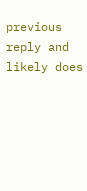previous reply and likely does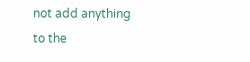not add anything to the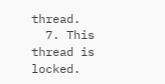thread.
  7. This thread is locked.